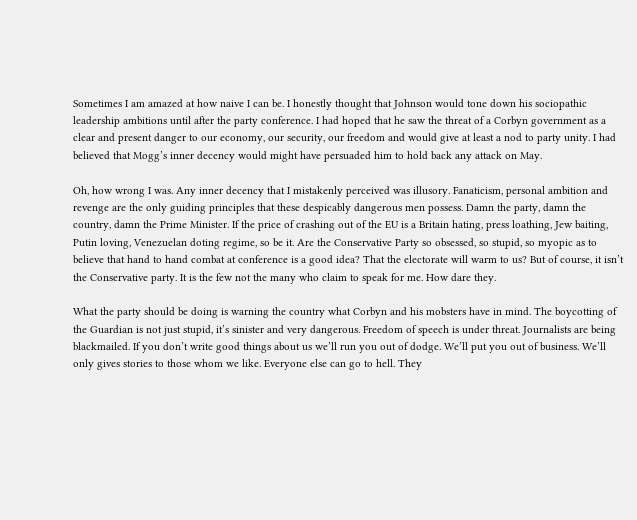Sometimes I am amazed at how naive I can be. I honestly thought that Johnson would tone down his sociopathic leadership ambitions until after the party conference. I had hoped that he saw the threat of a Corbyn government as a clear and present danger to our economy, our security, our freedom and would give at least a nod to party unity. I had believed that Mogg’s inner decency would might have persuaded him to hold back any attack on May.

Oh, how wrong I was. Any inner decency that I mistakenly perceived was illusory. Fanaticism, personal ambition and revenge are the only guiding principles that these despicably dangerous men possess. Damn the party, damn the country, damn the Prime Minister. If the price of crashing out of the EU is a Britain hating, press loathing, Jew baiting, Putin loving, Venezuelan doting regime, so be it. Are the Conservative Party so obsessed, so stupid, so myopic as to believe that hand to hand combat at conference is a good idea? That the electorate will warm to us? But of course, it isn’t the Conservative party. It is the few not the many who claim to speak for me. How dare they.

What the party should be doing is warning the country what Corbyn and his mobsters have in mind. The boycotting of the Guardian is not just stupid, it’s sinister and very dangerous. Freedom of speech is under threat. Journalists are being blackmailed. If you don’t write good things about us we’ll run you out of dodge. We’ll put you out of business. We’ll only gives stories to those whom we like. Everyone else can go to hell. They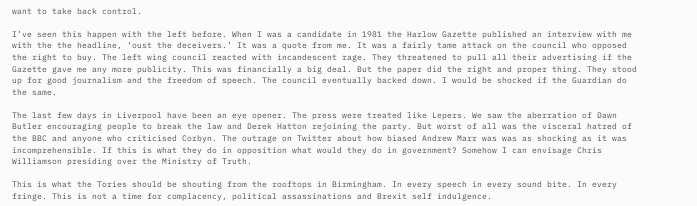want to take back control.

I’ve seen this happen with the left before. When I was a candidate in 1981 the Harlow Gazette published an interview with me with the the headline, ‘oust the deceivers.’ It was a quote from me. It was a fairly tame attack on the council who opposed the right to buy. The left wing council reacted with incandescent rage. They threatened to pull all their advertising if the Gazette gave me any more publicity. This was financially a big deal. But the paper did the right and proper thing. They stood up for good journalism and the freedom of speech. The council eventually backed down. I would be shocked if the Guardian do the same.

The last few days in Liverpool have been an eye opener. The press were treated like Lepers. We saw the aberration of Dawn Butler encouraging people to break the law and Derek Hatton rejoining the party. But worst of all was the visceral hatred of the BBC and anyone who criticised Corbyn. The outrage on Twitter about how biased Andrew Marr was was as shocking as it was incomprehensible. If this is what they do in opposition what would they do in government? Somehow I can envisage Chris Williamson presiding over the Ministry of Truth.

This is what the Tories should be shouting from the rooftops in Birmingham. In every speech in every sound bite. In every fringe. This is not a time for complacency, political assassinations and Brexit self indulgence.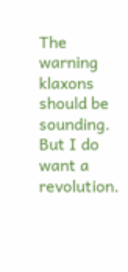The warning klaxons should be sounding.
But I do want a revolution.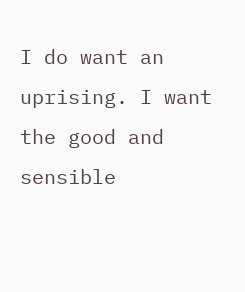I do want an uprising. I want the good and sensible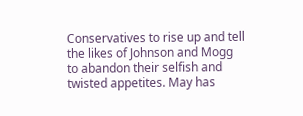Conservatives to rise up and tell the likes of Johnson and Mogg to abandon their selfish and twisted appetites. May has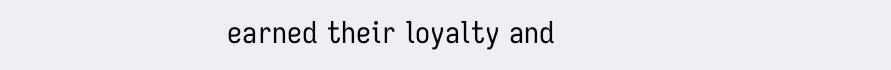earned their loyalty and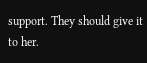support. They should give it to her.